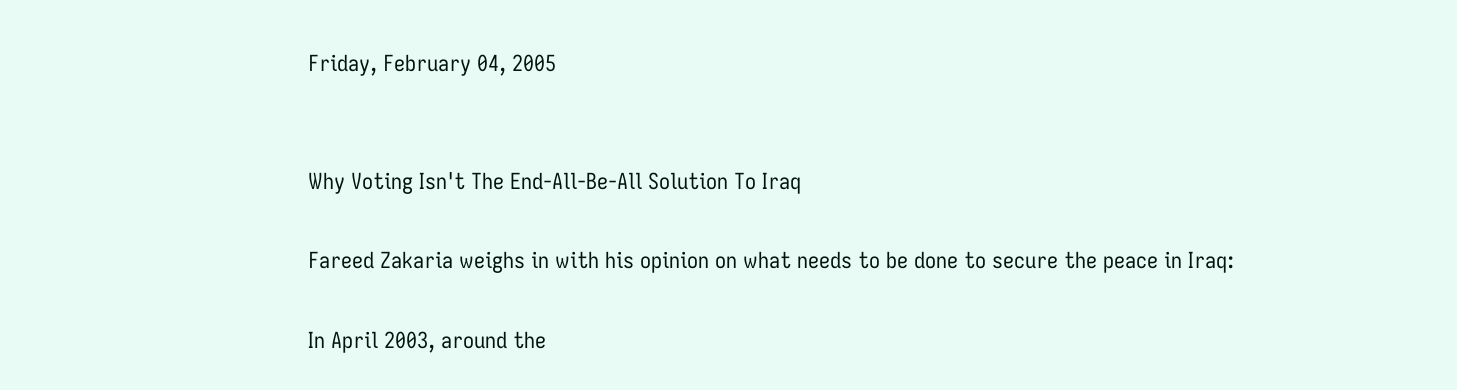Friday, February 04, 2005


Why Voting Isn't The End-All-Be-All Solution To Iraq

Fareed Zakaria weighs in with his opinion on what needs to be done to secure the peace in Iraq:

In April 2003, around the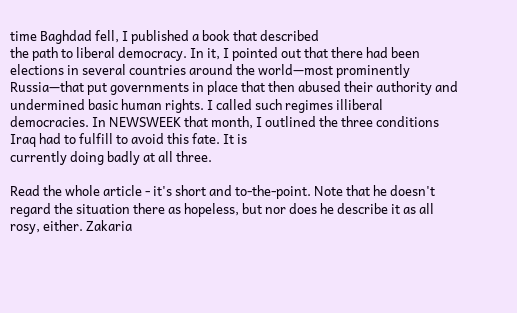time Baghdad fell, I published a book that described
the path to liberal democracy. In it, I pointed out that there had been
elections in several countries around the world—most prominently Russia—that put governments in place that then abused their authority and undermined basic human rights. I called such regimes illiberal democracies. In NEWSWEEK that month, I outlined the three conditions Iraq had to fulfill to avoid this fate. It is
currently doing badly at all three.

Read the whole article - it's short and to-the-point. Note that he doesn't regard the situation there as hopeless, but nor does he describe it as all rosy, either. Zakaria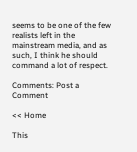seems to be one of the few realists left in the mainstream media, and as such, I think he should command a lot of respect.

Comments: Post a Comment

<< Home

This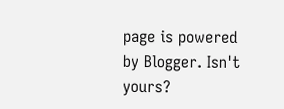page is powered by Blogger. Isn't yours?